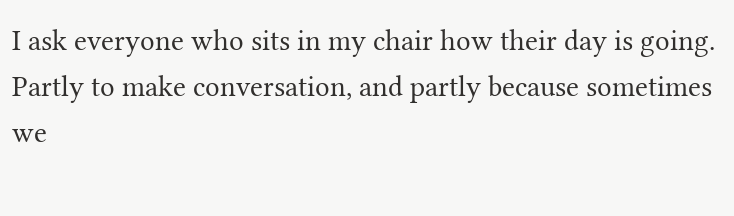I ask everyone who sits in my chair how their day is going. Partly to make conversation, and partly because sometimes we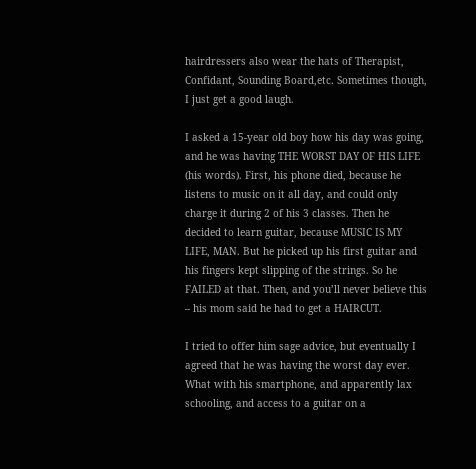hairdressers also wear the hats of Therapist, Confidant, Sounding Board,etc. Sometimes though, I just get a good laugh.

I asked a 15-year old boy how his day was going, and he was having THE WORST DAY OF HIS LIFE (his words). First, his phone died, because he listens to music on it all day, and could only charge it during 2 of his 3 classes. Then he decided to learn guitar, because MUSIC IS MY LIFE, MAN. But he picked up his first guitar and his fingers kept slipping of the strings. So he FAILED at that. Then, and you’ll never believe this – his mom said he had to get a HAIRCUT.

I tried to offer him sage advice, but eventually I agreed that he was having the worst day ever. What with his smartphone, and apparently lax schooling, and access to a guitar on a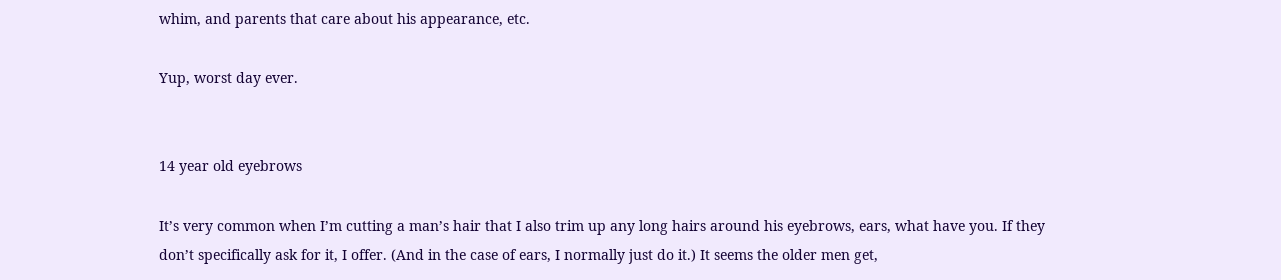whim, and parents that care about his appearance, etc.

Yup, worst day ever.


14 year old eyebrows

It’s very common when I’m cutting a man’s hair that I also trim up any long hairs around his eyebrows, ears, what have you. If they don’t specifically ask for it, I offer. (And in the case of ears, I normally just do it.) It seems the older men get,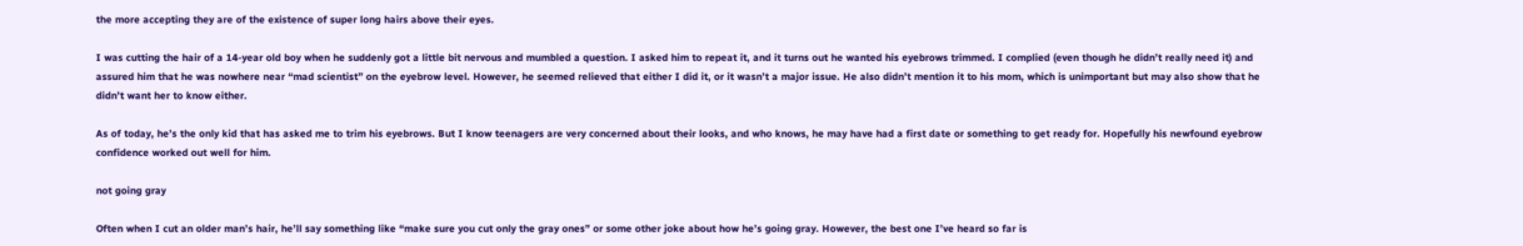the more accepting they are of the existence of super long hairs above their eyes.

I was cutting the hair of a 14-year old boy when he suddenly got a little bit nervous and mumbled a question. I asked him to repeat it, and it turns out he wanted his eyebrows trimmed. I complied (even though he didn’t really need it) and assured him that he was nowhere near “mad scientist” on the eyebrow level. However, he seemed relieved that either I did it, or it wasn’t a major issue. He also didn’t mention it to his mom, which is unimportant but may also show that he didn’t want her to know either.

As of today, he’s the only kid that has asked me to trim his eyebrows. But I know teenagers are very concerned about their looks, and who knows, he may have had a first date or something to get ready for. Hopefully his newfound eyebrow confidence worked out well for him.

not going gray

Often when I cut an older man’s hair, he’ll say something like “make sure you cut only the gray ones” or some other joke about how he’s going gray. However, the best one I’ve heard so far is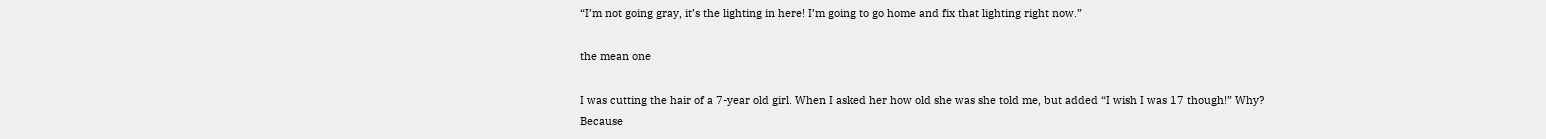“I’m not going gray, it’s the lighting in here! I’m going to go home and fix that lighting right now.”

the mean one

I was cutting the hair of a 7-year old girl. When I asked her how old she was she told me, but added “I wish I was 17 though!” Why? Because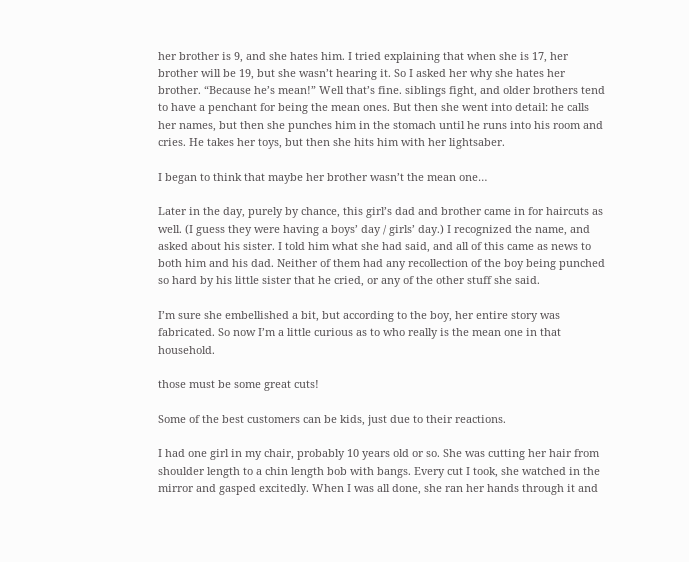her brother is 9, and she hates him. I tried explaining that when she is 17, her brother will be 19, but she wasn’t hearing it. So I asked her why she hates her brother. “Because he’s mean!” Well that’s fine. siblings fight, and older brothers tend to have a penchant for being the mean ones. But then she went into detail: he calls her names, but then she punches him in the stomach until he runs into his room and cries. He takes her toys, but then she hits him with her lightsaber.

I began to think that maybe her brother wasn’t the mean one…

Later in the day, purely by chance, this girl’s dad and brother came in for haircuts as well. (I guess they were having a boys’ day / girls’ day.) I recognized the name, and asked about his sister. I told him what she had said, and all of this came as news to both him and his dad. Neither of them had any recollection of the boy being punched so hard by his little sister that he cried, or any of the other stuff she said.

I’m sure she embellished a bit, but according to the boy, her entire story was fabricated. So now I’m a little curious as to who really is the mean one in that household.

those must be some great cuts!

Some of the best customers can be kids, just due to their reactions.

I had one girl in my chair, probably 10 years old or so. She was cutting her hair from shoulder length to a chin length bob with bangs. Every cut I took, she watched in the mirror and gasped excitedly. When I was all done, she ran her hands through it and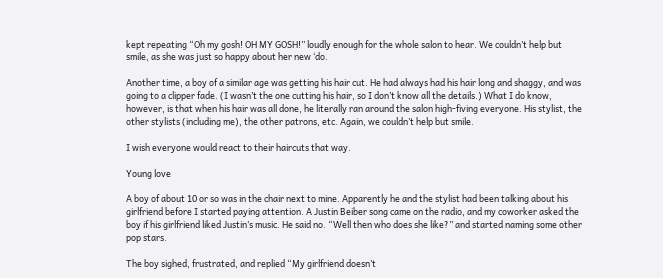kept repeating “Oh my gosh! OH MY GOSH!” loudly enough for the whole salon to hear. We couldn’t help but smile, as she was just so happy about her new ‘do.

Another time, a boy of a similar age was getting his hair cut. He had always had his hair long and shaggy, and was going to a clipper fade. (I wasn’t the one cutting his hair, so I don’t know all the details.) What I do know, however, is that when his hair was all done, he literally ran around the salon high-fiving everyone. His stylist, the other stylists (including me), the other patrons, etc. Again, we couldn’t help but smile.

I wish everyone would react to their haircuts that way.

Young love

A boy of about 10 or so was in the chair next to mine. Apparently he and the stylist had been talking about his girlfriend before I started paying attention. A Justin Beiber song came on the radio, and my coworker asked the boy if his girlfriend liked Justin’s music. He said no. “Well then who does she like?” and started naming some other pop stars.

The boy sighed, frustrated, and replied “My girlfriend doesn’t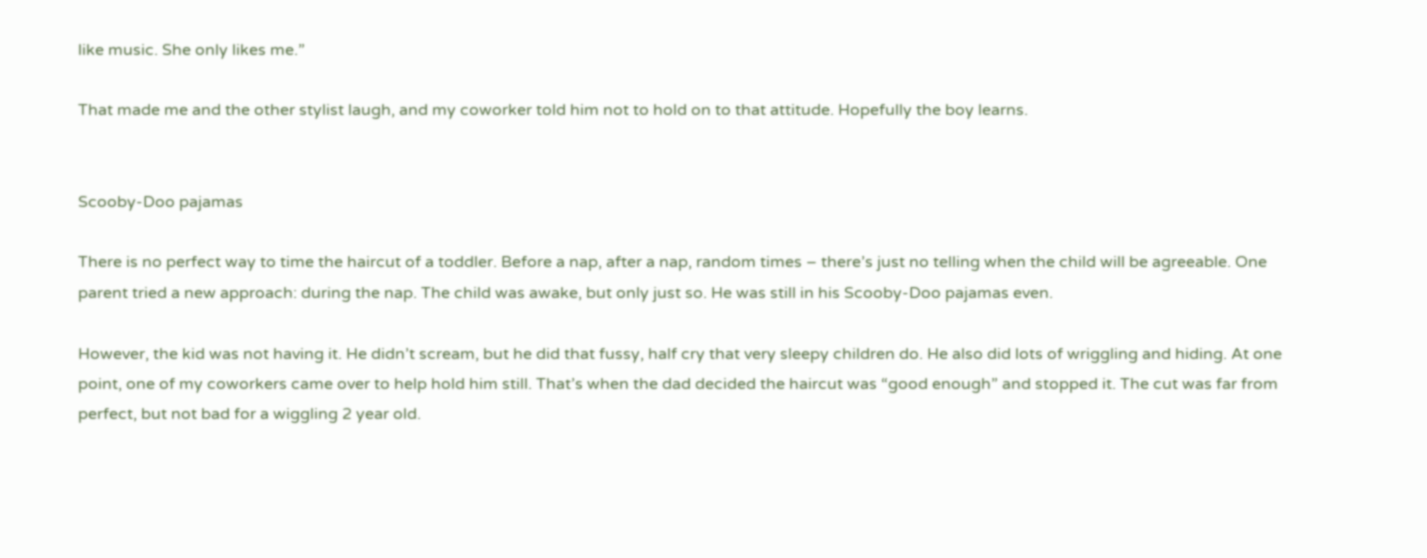like music. She only likes me.”

That made me and the other stylist laugh, and my coworker told him not to hold on to that attitude. Hopefully the boy learns.


Scooby-Doo pajamas

There is no perfect way to time the haircut of a toddler. Before a nap, after a nap, random times – there’s just no telling when the child will be agreeable. One parent tried a new approach: during the nap. The child was awake, but only just so. He was still in his Scooby-Doo pajamas even.

However, the kid was not having it. He didn’t scream, but he did that fussy, half cry that very sleepy children do. He also did lots of wriggling and hiding. At one point, one of my coworkers came over to help hold him still. That’s when the dad decided the haircut was “good enough” and stopped it. The cut was far from perfect, but not bad for a wiggling 2 year old.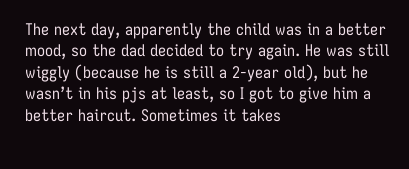The next day, apparently the child was in a better mood, so the dad decided to try again. He was still wiggly (because he is still a 2-year old), but he wasn’t in his pjs at least, so I got to give him a better haircut. Sometimes it takes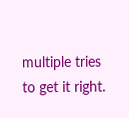multiple tries to get it right.